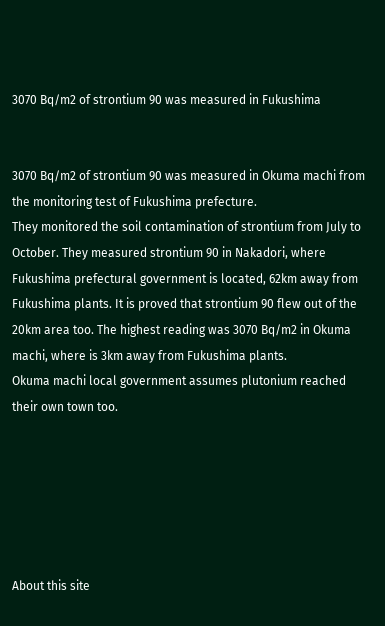3070 Bq/m2 of strontium 90 was measured in Fukushima


3070 Bq/m2 of strontium 90 was measured in Okuma machi from the monitoring test of Fukushima prefecture.
They monitored the soil contamination of strontium from July to October. They measured strontium 90 in Nakadori, where Fukushima prefectural government is located, 62km away from Fukushima plants. It is proved that strontium 90 flew out of the 20km area too. The highest reading was 3070 Bq/m2 in Okuma machi, where is 3km away from Fukushima plants.
Okuma machi local government assumes plutonium reached their own town too.






About this site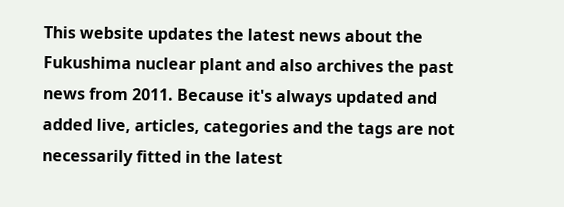This website updates the latest news about the Fukushima nuclear plant and also archives the past news from 2011. Because it's always updated and added live, articles, categories and the tags are not necessarily fitted in the latest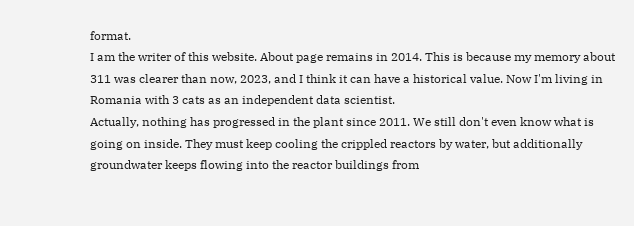format.
I am the writer of this website. About page remains in 2014. This is because my memory about 311 was clearer than now, 2023, and I think it can have a historical value. Now I'm living in Romania with 3 cats as an independent data scientist.
Actually, nothing has progressed in the plant since 2011. We still don't even know what is going on inside. They must keep cooling the crippled reactors by water, but additionally groundwater keeps flowing into the reactor buildings from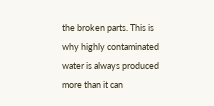the broken parts. This is why highly contaminated water is always produced more than it can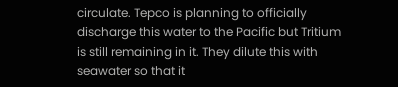circulate. Tepco is planning to officially discharge this water to the Pacific but Tritium is still remaining in it. They dilute this with seawater so that it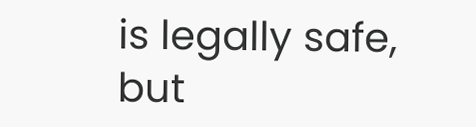is legally safe, but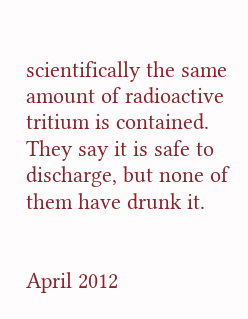scientifically the same amount of radioactive tritium is contained. They say it is safe to discharge, but none of them have drunk it.


April 2012